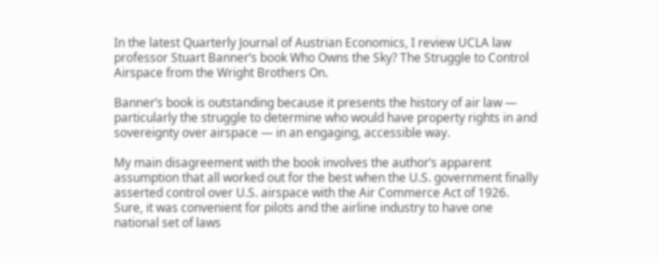In the latest Quarterly Journal of Austrian Economics, I review UCLA law professor Stuart Banner’s book Who Owns the Sky? The Struggle to Control Airspace from the Wright Brothers On.

Banner’s book is outstanding because it presents the history of air law — particularly the struggle to determine who would have property rights in and sovereignty over airspace — in an engaging, accessible way.

My main disagreement with the book involves the author’s apparent assumption that all worked out for the best when the U.S. government finally asserted control over U.S. airspace with the Air Commerce Act of 1926.  Sure, it was convenient for pilots and the airline industry to have one national set of laws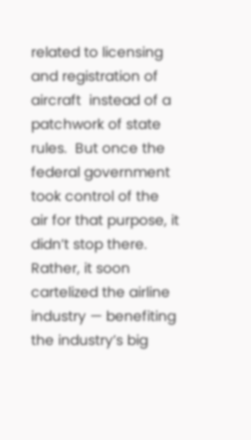related to licensing and registration of aircraft  instead of a patchwork of state rules.  But once the federal government took control of the air for that purpose, it didn’t stop there.  Rather, it soon cartelized the airline industry — benefiting the industry’s big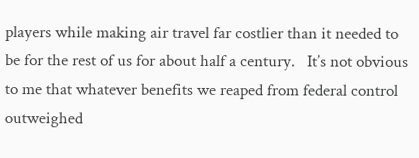players while making air travel far costlier than it needed to be for the rest of us for about half a century.   It’s not obvious to me that whatever benefits we reaped from federal control outweighed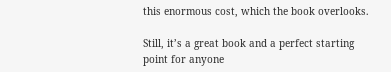this enormous cost, which the book overlooks.

Still, it’s a great book and a perfect starting point for anyone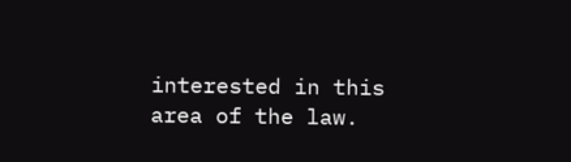interested in this area of the law.